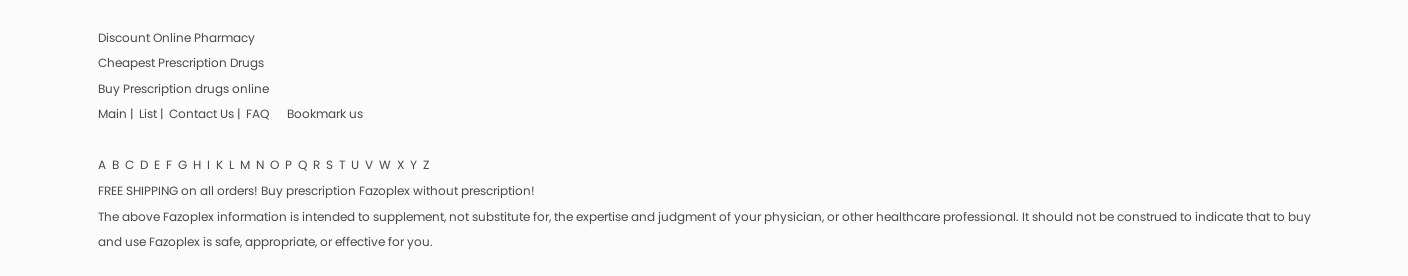Discount Online Pharmacy
Cheapest Prescription Drugs
Buy Prescription drugs online
Main |  List |  Contact Us |  FAQ      Bookmark us

A  B  C  D  E  F  G  H  I  K  L  M  N  O  P  Q  R  S  T  U  V  W  X  Y  Z
FREE SHIPPING on all orders! Buy prescription Fazoplex without prescription!
The above Fazoplex information is intended to supplement, not substitute for, the expertise and judgment of your physician, or other healthcare professional. It should not be construed to indicate that to buy and use Fazoplex is safe, appropriate, or effective for you.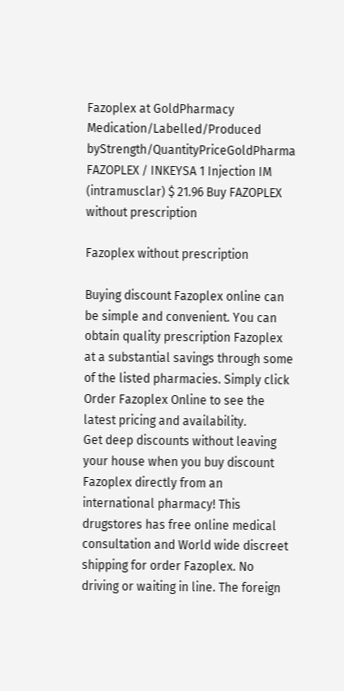Fazoplex at GoldPharmacy
Medication/Labelled/Produced byStrength/QuantityPriceGoldPharma
FAZOPLEX / INKEYSA 1 Injection IM (intramusclar) $ 21.96 Buy FAZOPLEX without prescription

Fazoplex without prescription

Buying discount Fazoplex online can be simple and convenient. You can obtain quality prescription Fazoplex at a substantial savings through some of the listed pharmacies. Simply click Order Fazoplex Online to see the latest pricing and availability.
Get deep discounts without leaving your house when you buy discount Fazoplex directly from an international pharmacy! This drugstores has free online medical consultation and World wide discreet shipping for order Fazoplex. No driving or waiting in line. The foreign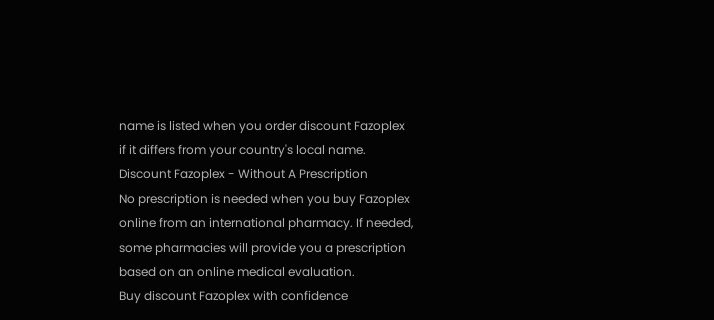name is listed when you order discount Fazoplex if it differs from your country's local name.
Discount Fazoplex - Without A Prescription
No prescription is needed when you buy Fazoplex online from an international pharmacy. If needed, some pharmacies will provide you a prescription based on an online medical evaluation.
Buy discount Fazoplex with confidence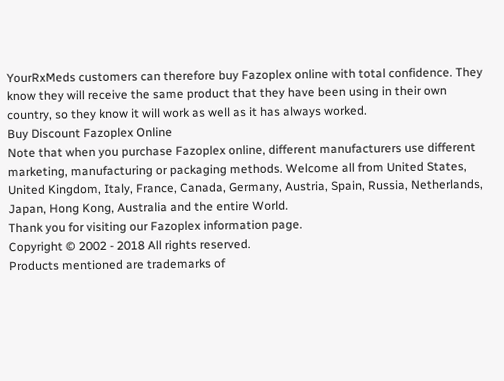YourRxMeds customers can therefore buy Fazoplex online with total confidence. They know they will receive the same product that they have been using in their own country, so they know it will work as well as it has always worked.
Buy Discount Fazoplex Online
Note that when you purchase Fazoplex online, different manufacturers use different marketing, manufacturing or packaging methods. Welcome all from United States, United Kingdom, Italy, France, Canada, Germany, Austria, Spain, Russia, Netherlands, Japan, Hong Kong, Australia and the entire World.
Thank you for visiting our Fazoplex information page.
Copyright © 2002 - 2018 All rights reserved.
Products mentioned are trademarks of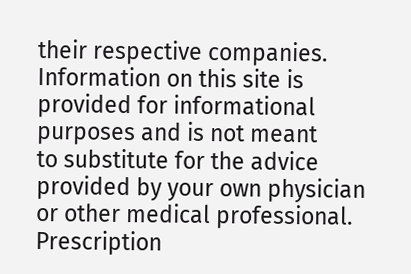their respective companies.
Information on this site is provided for informational purposes and is not meant
to substitute for the advice provided by your own physician or other medical professional.
Prescription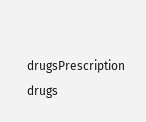drugsPrescription drugs